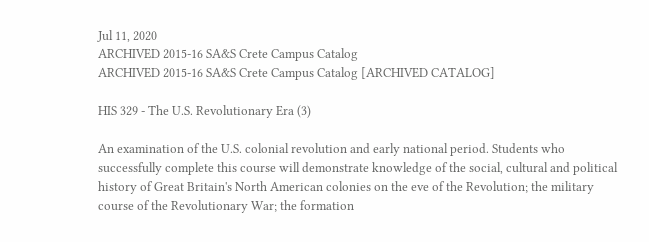Jul 11, 2020
ARCHIVED 2015-16 SA&S Crete Campus Catalog
ARCHIVED 2015-16 SA&S Crete Campus Catalog [ARCHIVED CATALOG]

HIS 329 - The U.S. Revolutionary Era (3)

An examination of the U.S. colonial revolution and early national period. Students who successfully complete this course will demonstrate knowledge of the social, cultural and political history of Great Britain's North American colonies on the eve of the Revolution; the military course of the Revolutionary War; the formation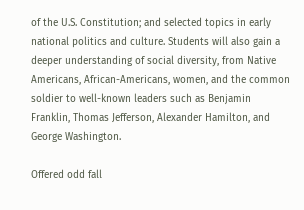of the U.S. Constitution; and selected topics in early national politics and culture. Students will also gain a deeper understanding of social diversity, from Native Americans, African-Americans, women, and the common soldier to well-known leaders such as Benjamin Franklin, Thomas Jefferson, Alexander Hamilton, and George Washington.

Offered odd fall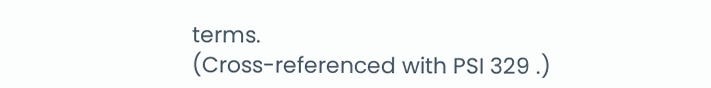terms.
(Cross-referenced with PSI 329 .)